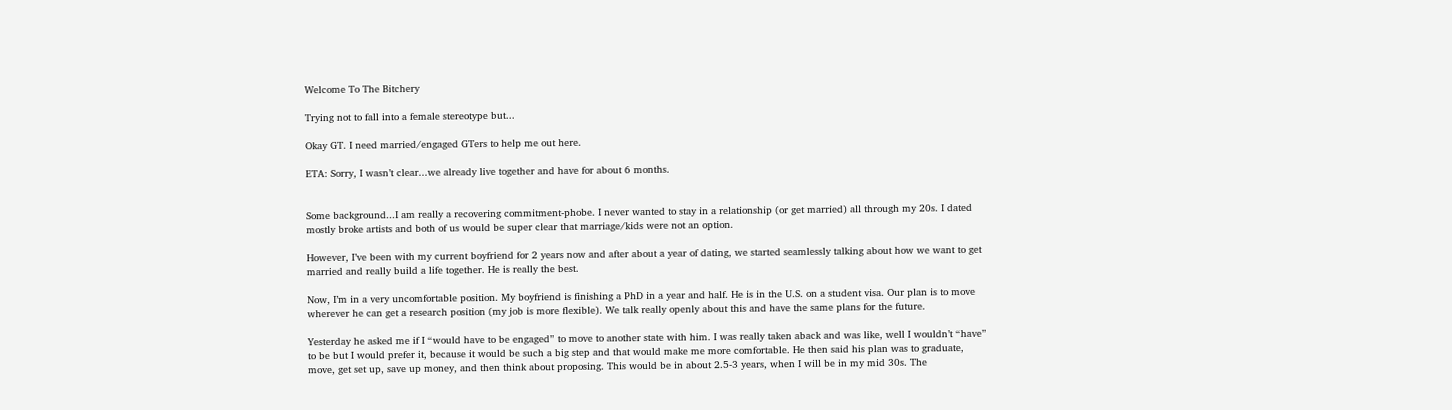Welcome To The Bitchery

Trying not to fall into a female stereotype but...

Okay GT. I need married/engaged GTers to help me out here.

ETA: Sorry, I wasn’t clear...we already live together and have for about 6 months.


Some background...I am really a recovering commitment-phobe. I never wanted to stay in a relationship (or get married) all through my 20s. I dated mostly broke artists and both of us would be super clear that marriage/kids were not an option.

However, I’ve been with my current boyfriend for 2 years now and after about a year of dating, we started seamlessly talking about how we want to get married and really build a life together. He is really the best.

Now, I’m in a very uncomfortable position. My boyfriend is finishing a PhD in a year and half. He is in the U.S. on a student visa. Our plan is to move wherever he can get a research position (my job is more flexible). We talk really openly about this and have the same plans for the future.

Yesterday he asked me if I “would have to be engaged” to move to another state with him. I was really taken aback and was like, well I wouldn’t “have” to be but I would prefer it, because it would be such a big step and that would make me more comfortable. He then said his plan was to graduate, move, get set up, save up money, and then think about proposing. This would be in about 2.5-3 years, when I will be in my mid 30s. The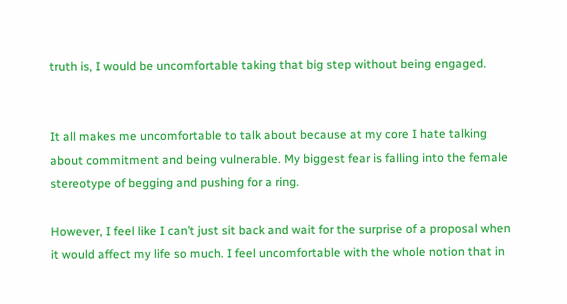truth is, I would be uncomfortable taking that big step without being engaged.


It all makes me uncomfortable to talk about because at my core I hate talking about commitment and being vulnerable. My biggest fear is falling into the female stereotype of begging and pushing for a ring.

However, I feel like I can’t just sit back and wait for the surprise of a proposal when it would affect my life so much. I feel uncomfortable with the whole notion that in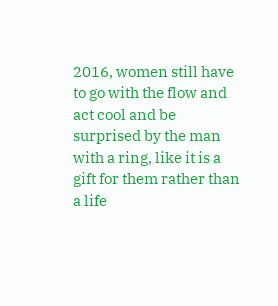2016, women still have to go with the flow and act cool and be surprised by the man with a ring, like it is a gift for them rather than a life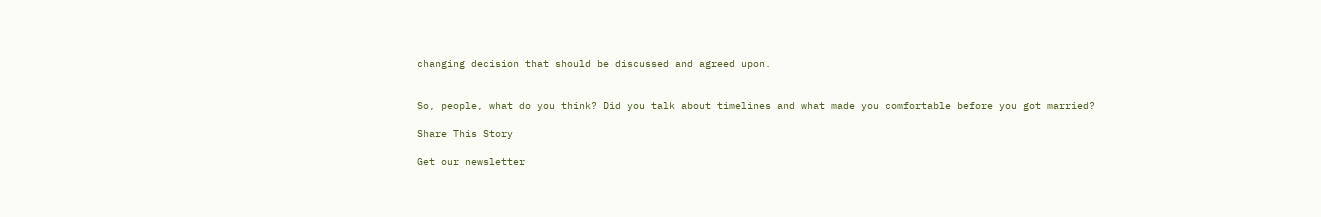changing decision that should be discussed and agreed upon.


So, people, what do you think? Did you talk about timelines and what made you comfortable before you got married?

Share This Story

Get our newsletter